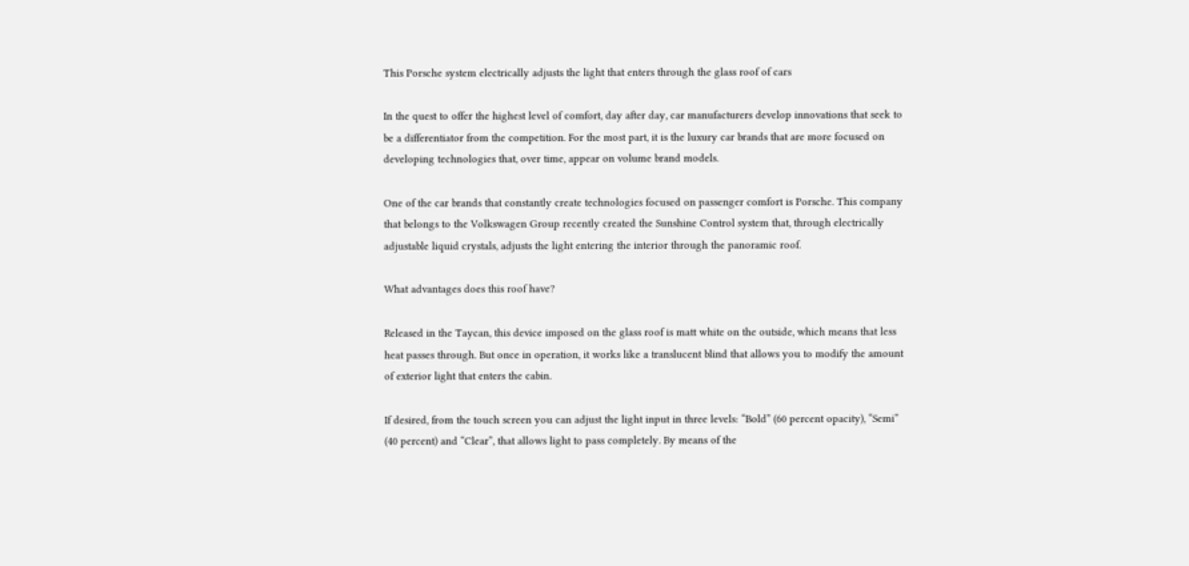This Porsche system electrically adjusts the light that enters through the glass roof of cars

In the quest to offer the highest level of comfort, day after day, car manufacturers develop innovations that seek to be a differentiator from the competition. For the most part, it is the luxury car brands that are more focused on developing technologies that, over time, appear on volume brand models.

One of the car brands that constantly create technologies focused on passenger comfort is Porsche. This company that belongs to the Volkswagen Group recently created the Sunshine Control system that, through electrically adjustable liquid crystals, adjusts the light entering the interior through the panoramic roof.

What advantages does this roof have?

Released in the Taycan, this device imposed on the glass roof is matt white on the outside, which means that less heat passes through. But once in operation, it works like a translucent blind that allows you to modify the amount of exterior light that enters the cabin.

If desired, from the touch screen you can adjust the light input in three levels: “Bold” (60 percent opacity), “Semi” (40 percent) and “Clear”, that allows light to pass completely. By means of the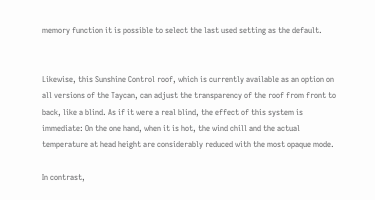memory function it is possible to select the last used setting as the default.


Likewise, this Sunshine Control roof, which is currently available as an option on all versions of the Taycan, can adjust the transparency of the roof from front to back, like a blind. As if it were a real blind, the effect of this system is immediate: On the one hand, when it is hot, the wind chill and the actual temperature at head height are considerably reduced with the most opaque mode.

In contrast,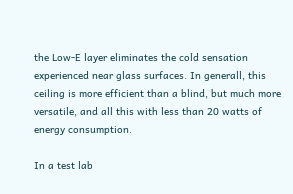the Low-E layer eliminates the cold sensation experienced near glass surfaces. In generall, this ceiling is more efficient than a blind, but much more versatile, and all this with less than 20 watts of energy consumption.

In a test lab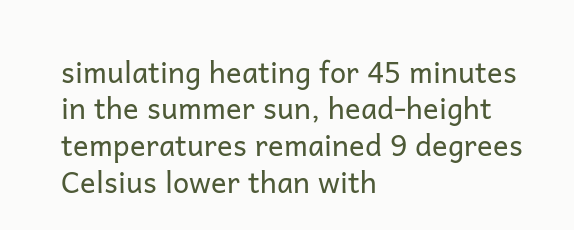simulating heating for 45 minutes in the summer sun, head-height temperatures remained 9 degrees Celsius lower than with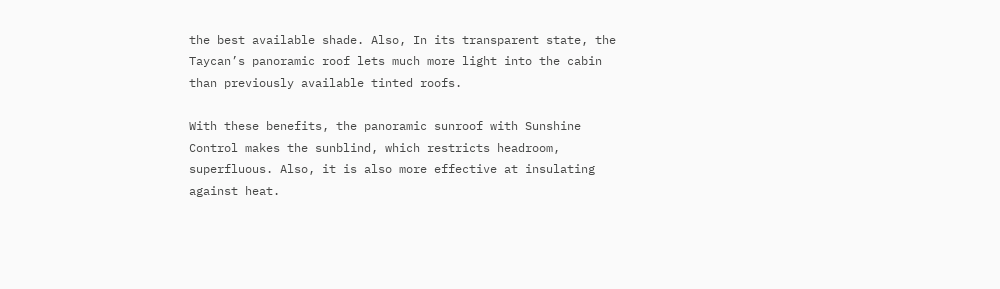the best available shade. Also, In its transparent state, the Taycan’s panoramic roof lets much more light into the cabin than previously available tinted roofs.

With these benefits, the panoramic sunroof with Sunshine Control makes the sunblind, which restricts headroom, superfluous. Also, it is also more effective at insulating against heat.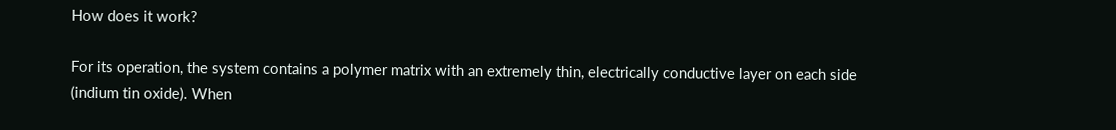How does it work?

For its operation, the system contains a polymer matrix with an extremely thin, electrically conductive layer on each side (indium tin oxide). When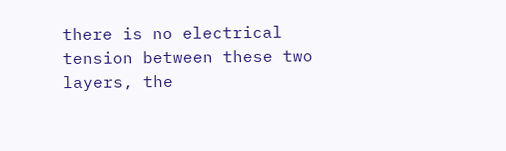there is no electrical tension between these two layers, the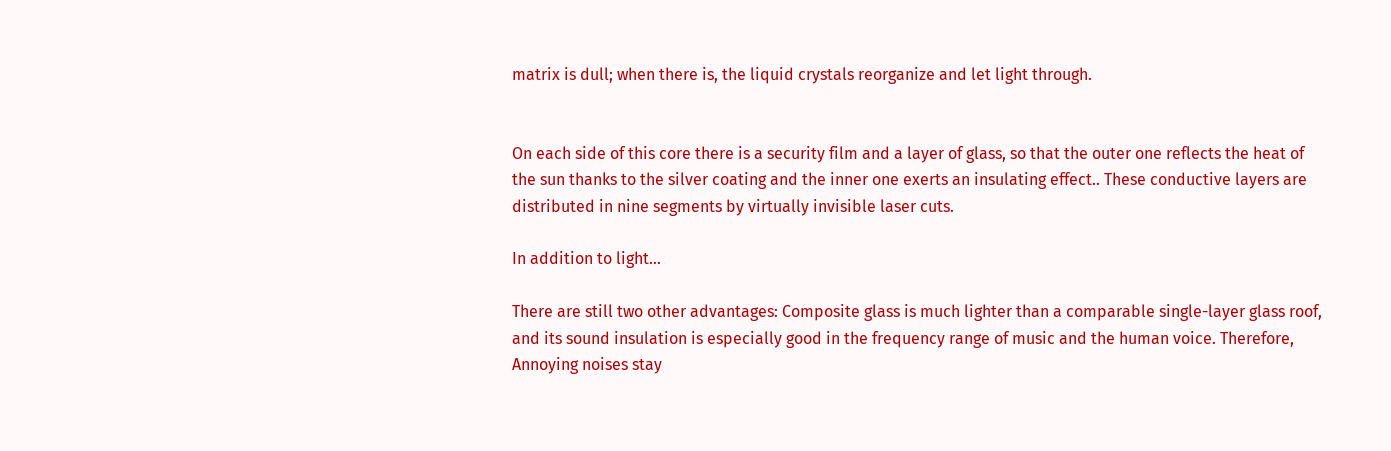matrix is dull; when there is, the liquid crystals reorganize and let light through.


On each side of this core there is a security film and a layer of glass, so that the outer one reflects the heat of the sun thanks to the silver coating and the inner one exerts an insulating effect.. These conductive layers are distributed in nine segments by virtually invisible laser cuts.

In addition to light…

There are still two other advantages: Composite glass is much lighter than a comparable single-layer glass roof, and its sound insulation is especially good in the frequency range of music and the human voice. Therefore, Annoying noises stay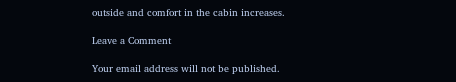outside and comfort in the cabin increases.

Leave a Comment

Your email address will not be published.